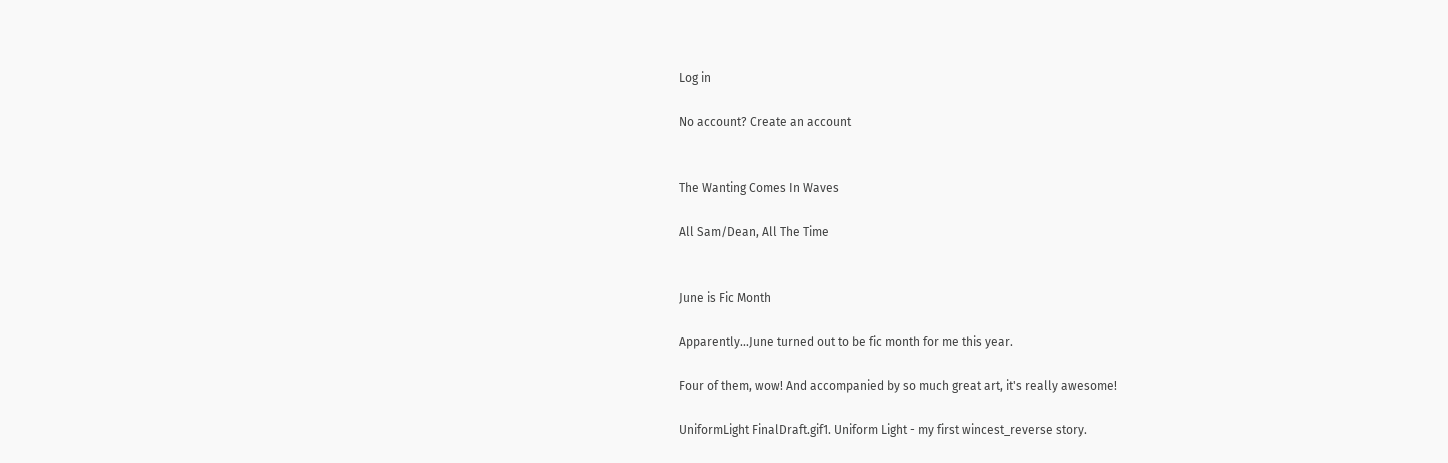Log in

No account? Create an account


The Wanting Comes In Waves

All Sam/Dean, All The Time


June is Fic Month

Apparently...June turned out to be fic month for me this year.

Four of them, wow! And accompanied by so much great art, it's really awesome!

UniformLight FinalDraft.gif1. Uniform Light - my first wincest_reverse story.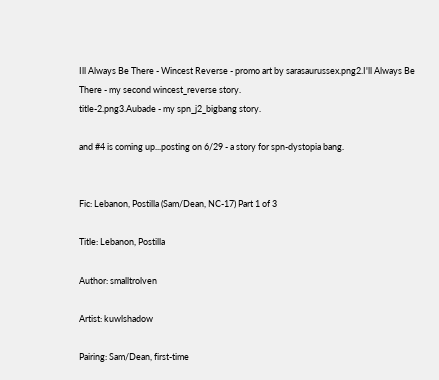Ill Always Be There - Wincest Reverse - promo art by sarasaurussex.png2.I'll Always Be There - my second wincest_reverse story.
title-2.png3.Aubade - my spn_j2_bigbang story.

and #4 is coming up...posting on 6/29 - a story for spn-dystopia bang.


Fic: Lebanon, Postilla (Sam/Dean, NC-17) Part 1 of 3

Title: Lebanon, Postilla

Author: smalltrolven

Artist: kuwlshadow

Pairing: Sam/Dean, first-time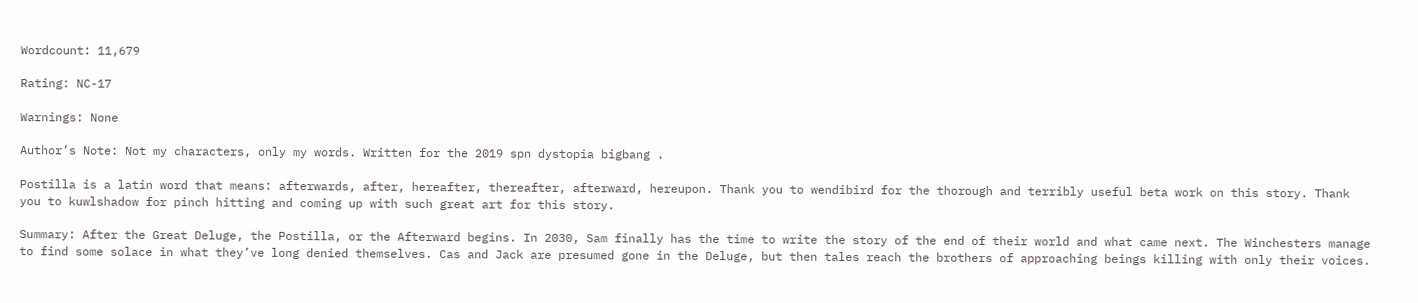Wordcount: 11,679

Rating: NC-17

Warnings: None

Author’s Note: Not my characters, only my words. Written for the 2019 spn dystopia bigbang .

Postilla is a latin word that means: afterwards, after, hereafter, thereafter, afterward, hereupon. Thank you to wendibird for the thorough and terribly useful beta work on this story. Thank you to kuwlshadow for pinch hitting and coming up with such great art for this story.

Summary: After the Great Deluge, the Postilla, or the Afterward begins. In 2030, Sam finally has the time to write the story of the end of their world and what came next. The Winchesters manage to find some solace in what they’ve long denied themselves. Cas and Jack are presumed gone in the Deluge, but then tales reach the brothers of approaching beings killing with only their voices.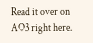Read it over on AO3 right here.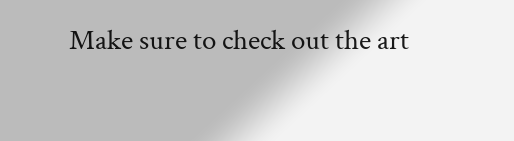Make sure to check out the art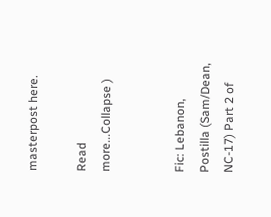masterpost here.

Read more...Collapse )


Fic: Lebanon, Postilla (Sam/Dean, NC-17) Part 2 of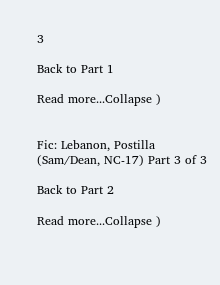3

Back to Part 1

Read more...Collapse )


Fic: Lebanon, Postilla (Sam/Dean, NC-17) Part 3 of 3

Back to Part 2

Read more...Collapse )